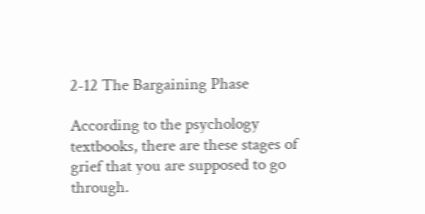2-12 The Bargaining Phase

According to the psychology textbooks, there are these stages of grief that you are supposed to go through.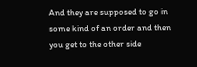And they are supposed to go in some kind of an order and then you get to the other side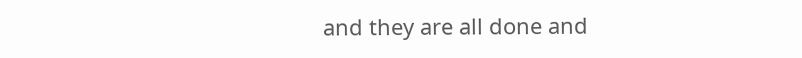and they are all done and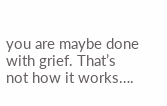you are maybe done with grief. That’s not how it works….